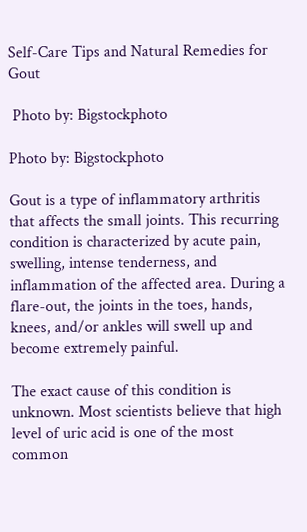Self-Care Tips and Natural Remedies for Gout

 Photo by: Bigstockphoto

Photo by: Bigstockphoto

Gout is a type of inflammatory arthritis that affects the small joints. This recurring condition is characterized by acute pain, swelling, intense tenderness, and inflammation of the affected area. During a flare-out, the joints in the toes, hands, knees, and/or ankles will swell up and become extremely painful.

The exact cause of this condition is unknown. Most scientists believe that high level of uric acid is one of the most common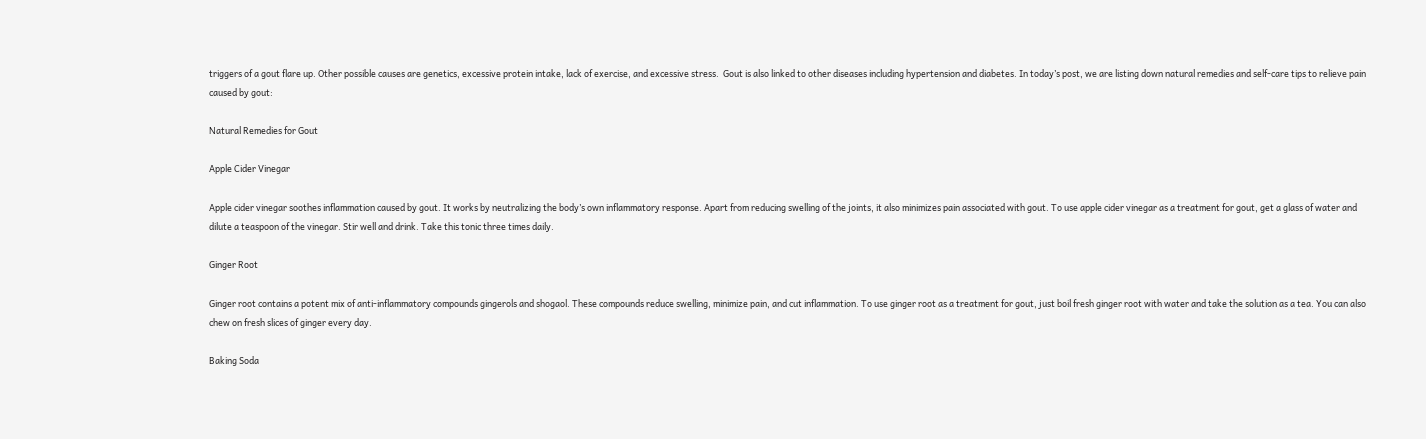triggers of a gout flare up. Other possible causes are genetics, excessive protein intake, lack of exercise, and excessive stress.  Gout is also linked to other diseases including hypertension and diabetes. In today’s post, we are listing down natural remedies and self-care tips to relieve pain caused by gout:

Natural Remedies for Gout

Apple Cider Vinegar

Apple cider vinegar soothes inflammation caused by gout. It works by neutralizing the body’s own inflammatory response. Apart from reducing swelling of the joints, it also minimizes pain associated with gout. To use apple cider vinegar as a treatment for gout, get a glass of water and dilute a teaspoon of the vinegar. Stir well and drink. Take this tonic three times daily.

Ginger Root

Ginger root contains a potent mix of anti-inflammatory compounds gingerols and shogaol. These compounds reduce swelling, minimize pain, and cut inflammation. To use ginger root as a treatment for gout, just boil fresh ginger root with water and take the solution as a tea. You can also chew on fresh slices of ginger every day.

Baking Soda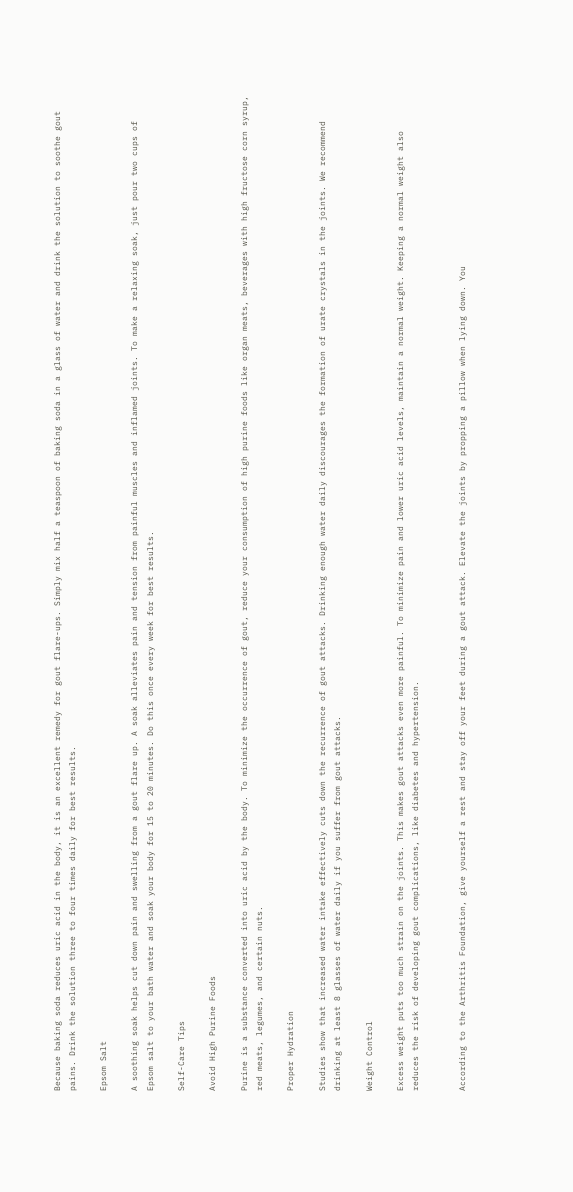Because baking soda reduces uric acid in the body, it is an excellent remedy for gout flare-ups. Simply mix half a teaspoon of baking soda in a glass of water and drink the solution to soothe gout pains. Drink the solution three to four times daily for best results.

Epsom Salt

A soothing soak helps cut down pain and swelling from a gout flare up. A soak alleviates pain and tension from painful muscles and inflamed joints. To make a relaxing soak, just pour two cups of Epsom salt to your bath water and soak your body for 15 to 20 minutes. Do this once every week for best results.

Self-Care Tips

Avoid High Purine Foods

Purine is a substance converted into uric acid by the body. To minimize the occurrence of gout, reduce your consumption of high purine foods like organ meats, beverages with high fructose corn syrup, red meats, legumes, and certain nuts.

Proper Hydration

Studies show that increased water intake effectively cuts down the recurrence of gout attacks. Drinking enough water daily discourages the formation of urate crystals in the joints. We recommend drinking at least 8 glasses of water daily if you suffer from gout attacks.

Weight Control

Excess weight puts too much strain on the joints. This makes gout attacks even more painful. To minimize pain and lower uric acid levels, maintain a normal weight. Keeping a normal weight also reduces the risk of developing gout complications, like diabetes and hypertension.


According to the Arthritis Foundation, give yourself a rest and stay off your feet during a gout attack. Elevate the joints by propping a pillow when lying down. You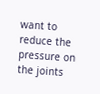want to reduce the pressure on the joints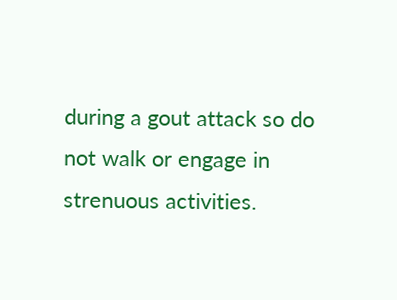during a gout attack so do not walk or engage in strenuous activities.